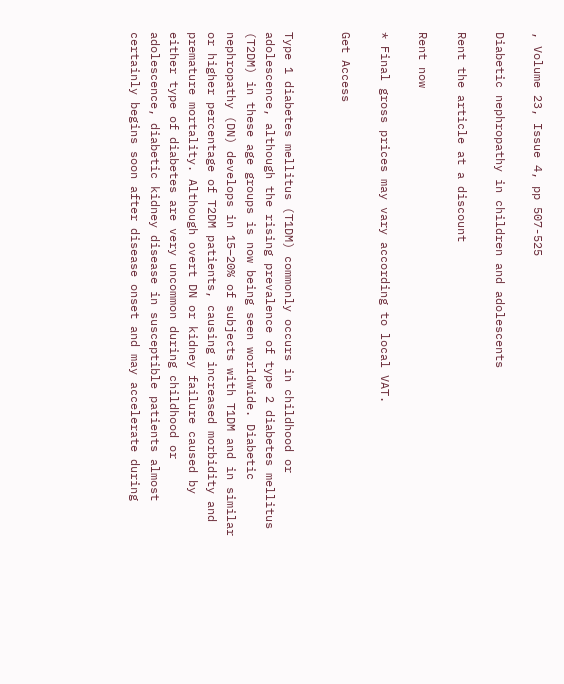, Volume 23, Issue 4, pp 507-525

Diabetic nephropathy in children and adolescents

Rent the article at a discount

Rent now

* Final gross prices may vary according to local VAT.

Get Access


Type 1 diabetes mellitus (T1DM) commonly occurs in childhood or adolescence, although the rising prevalence of type 2 diabetes mellitus (T2DM) in these age groups is now being seen worldwide. Diabetic nephropathy (DN) develops in 15–20% of subjects with T1DM and in similar or higher percentage of T2DM patients, causing increased morbidity and premature mortality. Although overt DN or kidney failure caused by either type of diabetes are very uncommon during childhood or adolescence, diabetic kidney disease in susceptible patients almost certainly begins soon after disease onset and may accelerate during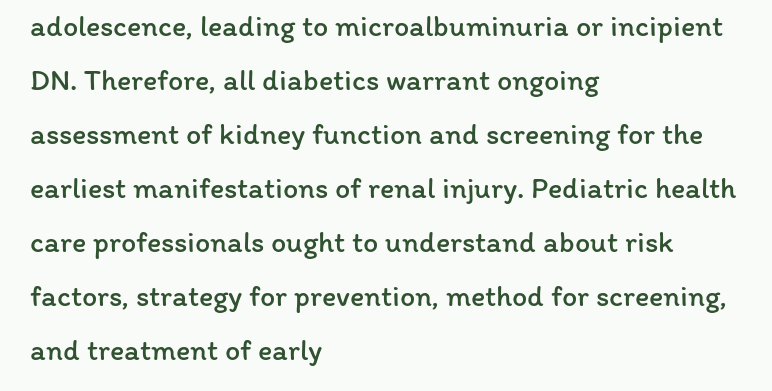adolescence, leading to microalbuminuria or incipient DN. Therefore, all diabetics warrant ongoing assessment of kidney function and screening for the earliest manifestations of renal injury. Pediatric health care professionals ought to understand about risk factors, strategy for prevention, method for screening, and treatment of early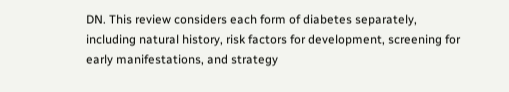DN. This review considers each form of diabetes separately, including natural history, risk factors for development, screening for early manifestations, and strategy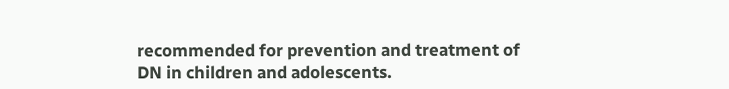recommended for prevention and treatment of DN in children and adolescents.